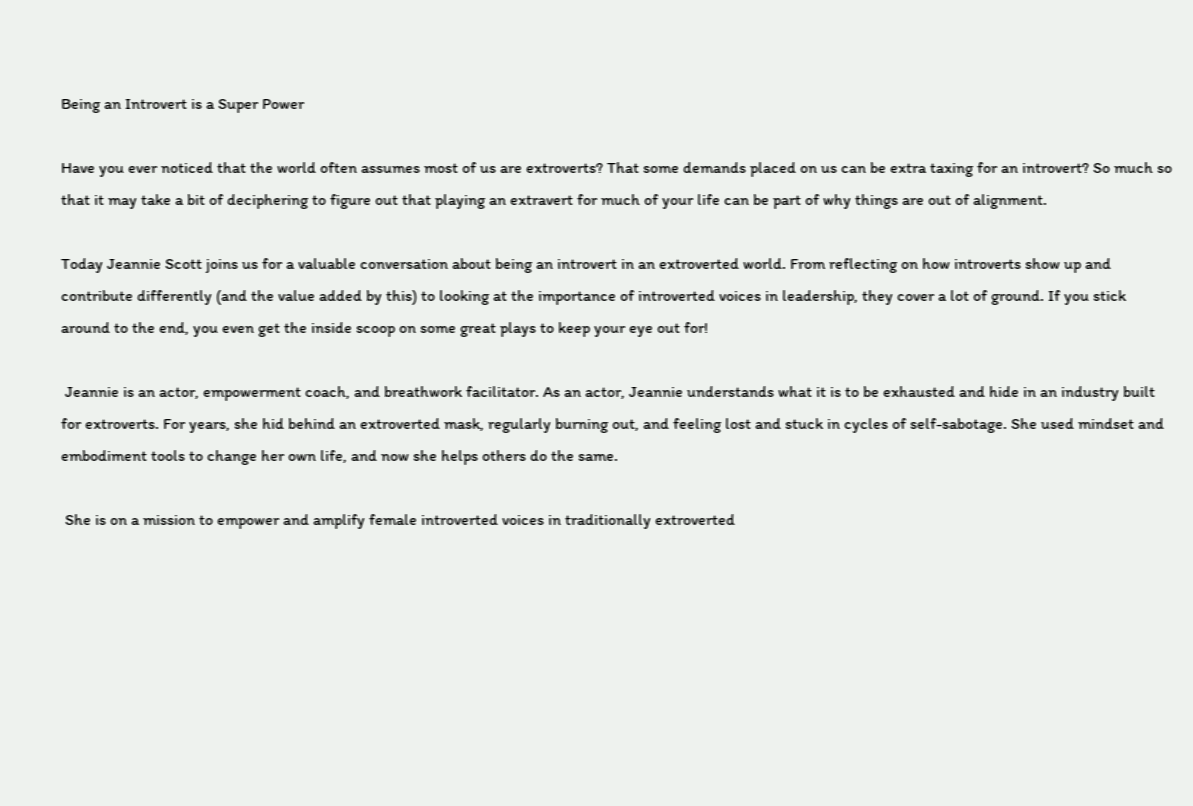Being an Introvert is a Super Power

Have you ever noticed that the world often assumes most of us are extroverts? That some demands placed on us can be extra taxing for an introvert? So much so that it may take a bit of deciphering to figure out that playing an extravert for much of your life can be part of why things are out of alignment.

Today Jeannie Scott joins us for a valuable conversation about being an introvert in an extroverted world. From reflecting on how introverts show up and contribute differently (and the value added by this) to looking at the importance of introverted voices in leadership, they cover a lot of ground. If you stick around to the end, you even get the inside scoop on some great plays to keep your eye out for!

 Jeannie is an actor, empowerment coach, and breathwork facilitator. As an actor, Jeannie understands what it is to be exhausted and hide in an industry built for extroverts. For years, she hid behind an extroverted mask, regularly burning out, and feeling lost and stuck in cycles of self-sabotage. She used mindset and embodiment tools to change her own life, and now she helps others do the same.

 She is on a mission to empower and amplify female introverted voices in traditionally extroverted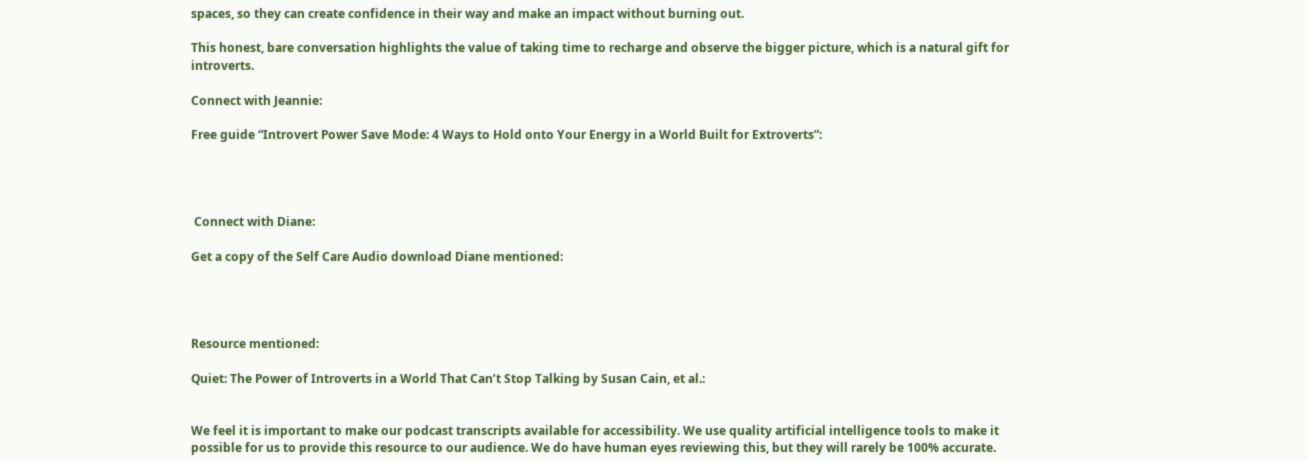spaces, so they can create confidence in their way and make an impact without burning out.

This honest, bare conversation highlights the value of taking time to recharge and observe the bigger picture, which is a natural gift for introverts.

Connect with Jeannie:

Free guide “Introvert Power Save Mode: 4 Ways to Hold onto Your Energy in a World Built for Extroverts”:




 Connect with Diane:

Get a copy of the Self Care Audio download Diane mentioned:




Resource mentioned:

Quiet: The Power of Introverts in a World That Can’t Stop Talking by Susan Cain, et al.:


We feel it is important to make our podcast transcripts available for accessibility. We use quality artificial intelligence tools to make it possible for us to provide this resource to our audience. We do have human eyes reviewing this, but they will rarely be 100% accurate.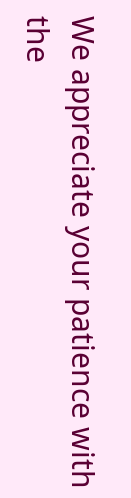We appreciate your patience with the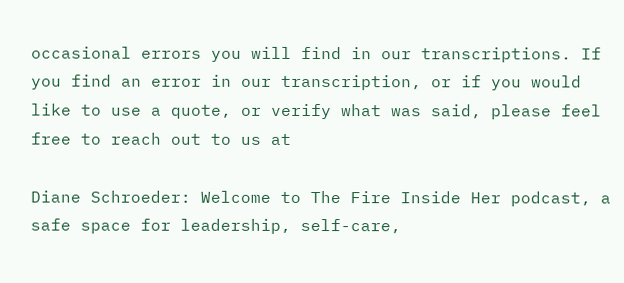occasional errors you will find in our transcriptions. If you find an error in our transcription, or if you would like to use a quote, or verify what was said, please feel free to reach out to us at

Diane Schroeder: Welcome to The Fire Inside Her podcast, a safe space for leadership, self-care,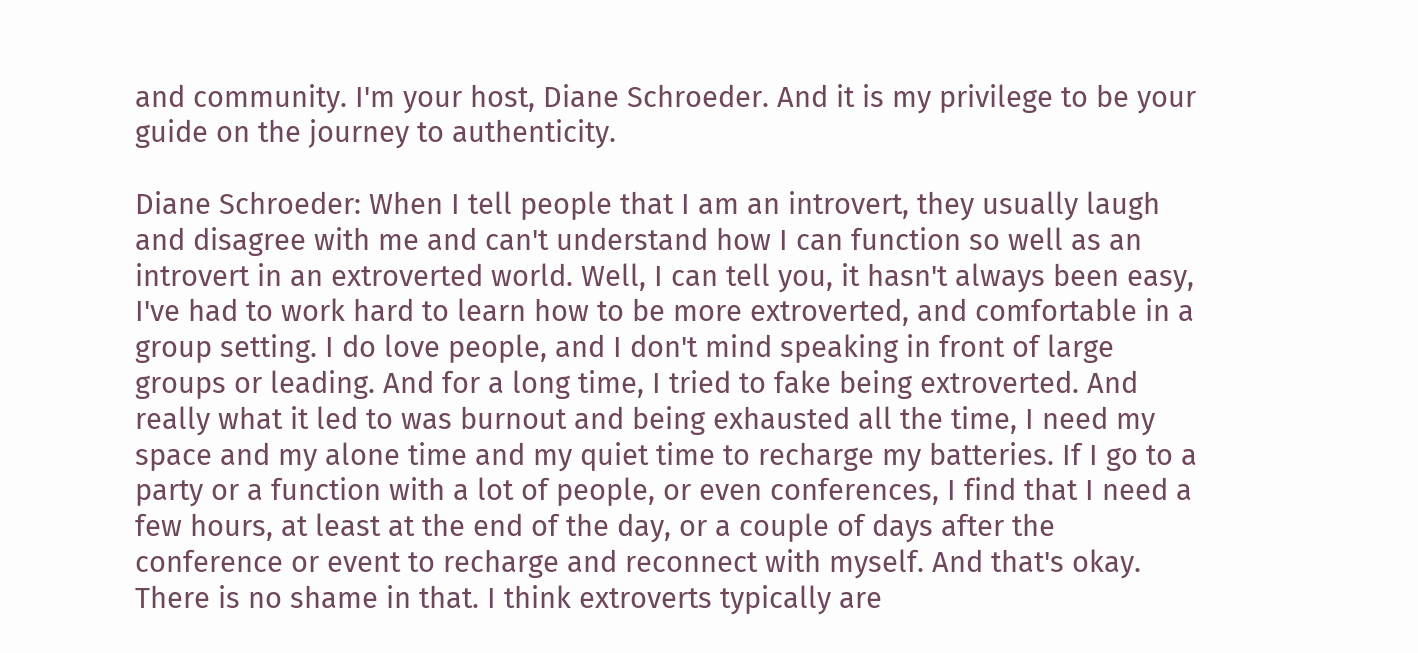and community. I'm your host, Diane Schroeder. And it is my privilege to be your guide on the journey to authenticity.

Diane Schroeder: When I tell people that I am an introvert, they usually laugh and disagree with me and can't understand how I can function so well as an introvert in an extroverted world. Well, I can tell you, it hasn't always been easy, I've had to work hard to learn how to be more extroverted, and comfortable in a group setting. I do love people, and I don't mind speaking in front of large groups or leading. And for a long time, I tried to fake being extroverted. And really what it led to was burnout and being exhausted all the time, I need my space and my alone time and my quiet time to recharge my batteries. If I go to a party or a function with a lot of people, or even conferences, I find that I need a few hours, at least at the end of the day, or a couple of days after the conference or event to recharge and reconnect with myself. And that's okay. There is no shame in that. I think extroverts typically are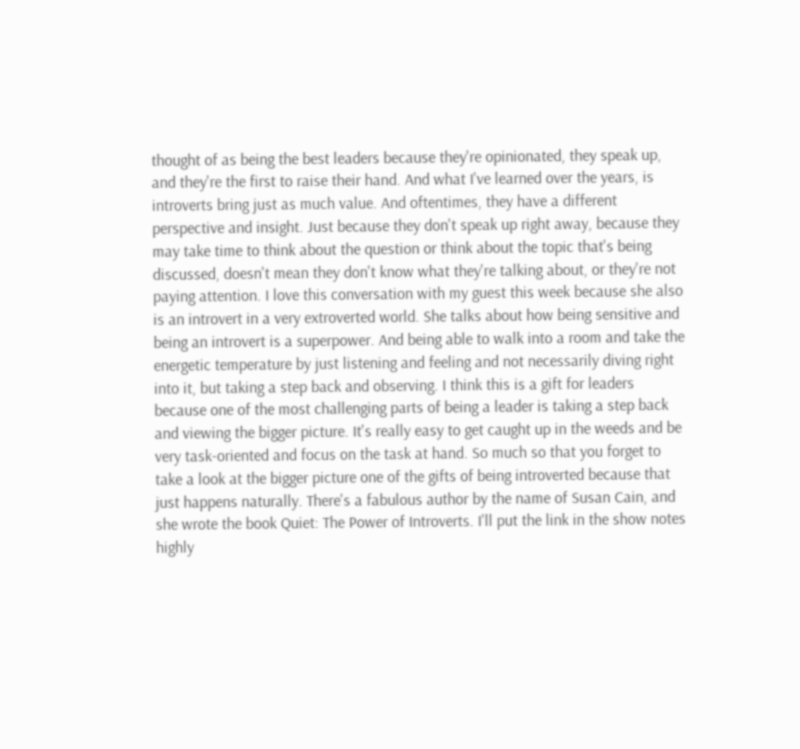thought of as being the best leaders because they're opinionated, they speak up, and they're the first to raise their hand. And what I've learned over the years, is introverts bring just as much value. And oftentimes, they have a different perspective and insight. Just because they don't speak up right away, because they may take time to think about the question or think about the topic that's being discussed, doesn't mean they don't know what they're talking about, or they're not paying attention. I love this conversation with my guest this week because she also is an introvert in a very extroverted world. She talks about how being sensitive and being an introvert is a superpower. And being able to walk into a room and take the energetic temperature by just listening and feeling and not necessarily diving right into it, but taking a step back and observing. I think this is a gift for leaders because one of the most challenging parts of being a leader is taking a step back and viewing the bigger picture. It's really easy to get caught up in the weeds and be very task-oriented and focus on the task at hand. So much so that you forget to take a look at the bigger picture one of the gifts of being introverted because that just happens naturally. There's a fabulous author by the name of Susan Cain, and she wrote the book Quiet: The Power of Introverts. I'll put the link in the show notes highly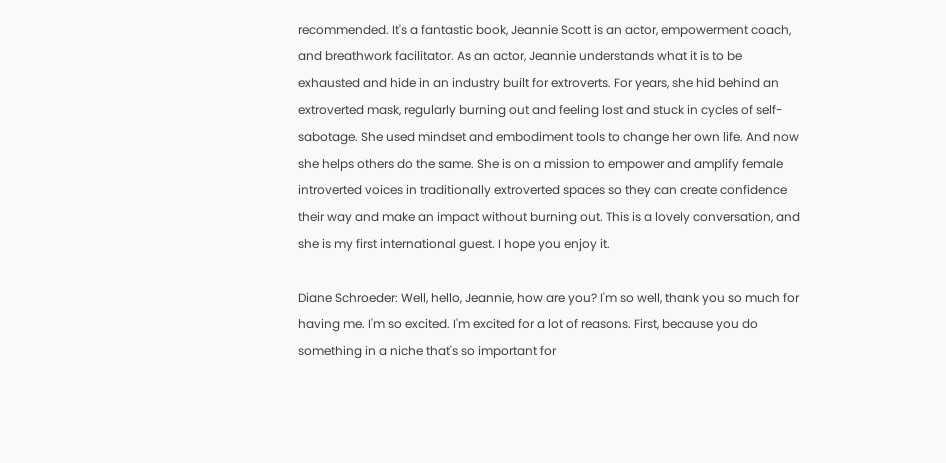recommended. It's a fantastic book, Jeannie Scott is an actor, empowerment coach, and breathwork facilitator. As an actor, Jeannie understands what it is to be exhausted and hide in an industry built for extroverts. For years, she hid behind an extroverted mask, regularly burning out and feeling lost and stuck in cycles of self-sabotage. She used mindset and embodiment tools to change her own life. And now she helps others do the same. She is on a mission to empower and amplify female introverted voices in traditionally extroverted spaces so they can create confidence their way and make an impact without burning out. This is a lovely conversation, and she is my first international guest. I hope you enjoy it.

Diane Schroeder: Well, hello, Jeannie, how are you? I'm so well, thank you so much for having me. I'm so excited. I'm excited for a lot of reasons. First, because you do something in a niche that's so important for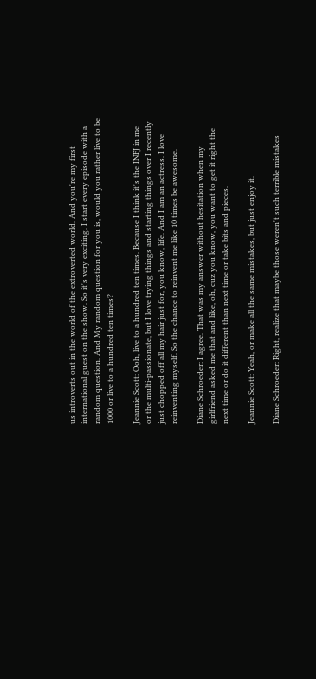us introverts out in the world of the extroverted world. And you're my first international guest on the show. So it's very exciting. I start every episode with a random question. And My random question for you is, would you rather live to be 1000 or live to a hundred ten times?

Jeannie Scott: Ooh, live to a hundred ten times. Because I think it's the INFJ in me or the multi-passionate, but I love trying things and starting things over I recently just chopped off all my hair just for, you know, life. And I am an actress. I love reinventing myself. So the chance to reinvent me like 10 times be awesome.

Diane Schroeder: I agree. That was my answer without hesitation when my girlfriend asked me that and like, oh, cuz you know, you want to get it right the next time or do it different than next time or take bits and pieces.

Jeannie Scott: Yeah, or make all the same mistakes, but just enjoy it.

Diane Schroeder: Right, realize that maybe those weren't such terrible mistakes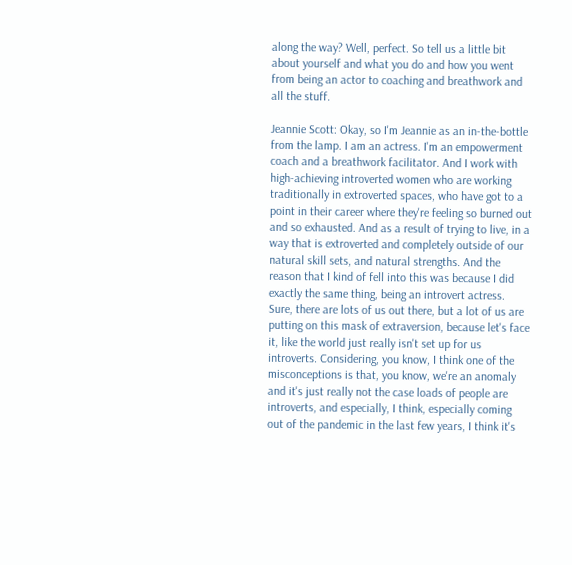along the way? Well, perfect. So tell us a little bit about yourself and what you do and how you went from being an actor to coaching and breathwork and all the stuff.

Jeannie Scott: Okay, so I'm Jeannie as an in-the-bottle from the lamp. I am an actress. I'm an empowerment coach and a breathwork facilitator. And I work with high-achieving introverted women who are working traditionally in extroverted spaces, who have got to a point in their career where they're feeling so burned out and so exhausted. And as a result of trying to live, in a way that is extroverted and completely outside of our natural skill sets, and natural strengths. And the reason that I kind of fell into this was because I did exactly the same thing, being an introvert actress. Sure, there are lots of us out there, but a lot of us are putting on this mask of extraversion, because let's face it, like the world just really isn't set up for us introverts. Considering, you know, I think one of the misconceptions is that, you know, we're an anomaly and it's just really not the case loads of people are introverts, and especially, I think, especially coming out of the pandemic in the last few years, I think it's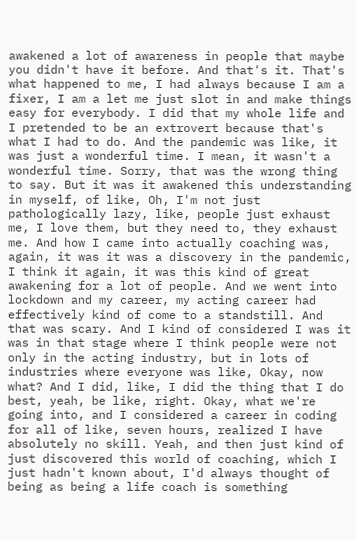awakened a lot of awareness in people that maybe you didn't have it before. And that's it. That's what happened to me, I had always because I am a fixer, I am a let me just slot in and make things easy for everybody. I did that my whole life and I pretended to be an extrovert because that's what I had to do. And the pandemic was like, it was just a wonderful time. I mean, it wasn't a wonderful time. Sorry, that was the wrong thing to say. But it was it awakened this understanding in myself, of like, Oh, I'm not just pathologically lazy, like, people just exhaust me, I love them, but they need to, they exhaust me. And how I came into actually coaching was, again, it was it was a discovery in the pandemic, I think it again, it was this kind of great awakening for a lot of people. And we went into lockdown and my career, my acting career had effectively kind of come to a standstill. And that was scary. And I kind of considered I was it was in that stage where I think people were not only in the acting industry, but in lots of industries where everyone was like, Okay, now what? And I did, like, I did the thing that I do best, yeah, be like, right. Okay, what we're going into, and I considered a career in coding for all of like, seven hours, realized I have absolutely no skill. Yeah, and then just kind of just discovered this world of coaching, which I just hadn't known about, I'd always thought of being as being a life coach is something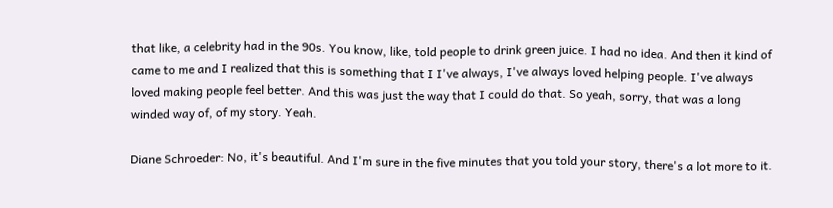that like, a celebrity had in the 90s. You know, like, told people to drink green juice. I had no idea. And then it kind of came to me and I realized that this is something that I I've always, I've always loved helping people. I've always loved making people feel better. And this was just the way that I could do that. So yeah, sorry, that was a long winded way of, of my story. Yeah.

Diane Schroeder: No, it's beautiful. And I'm sure in the five minutes that you told your story, there's a lot more to it.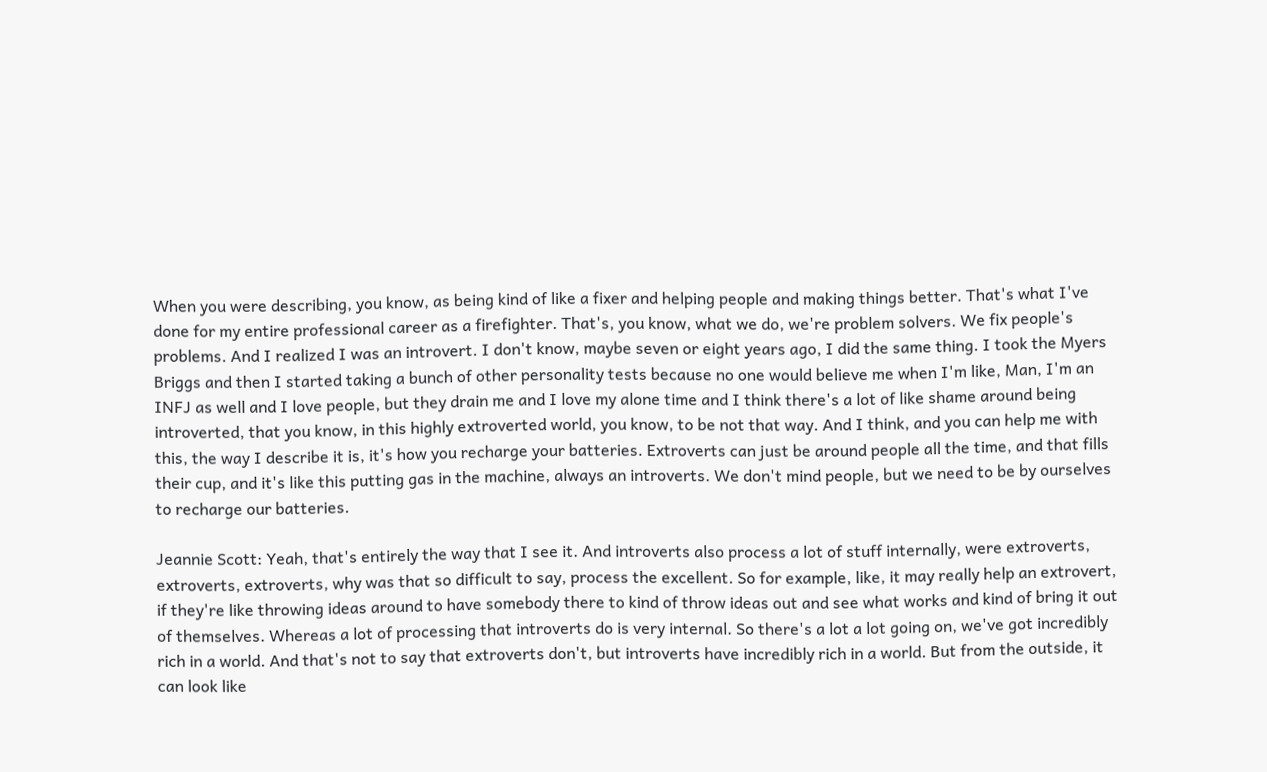When you were describing, you know, as being kind of like a fixer and helping people and making things better. That's what I've done for my entire professional career as a firefighter. That's, you know, what we do, we're problem solvers. We fix people's problems. And I realized I was an introvert. I don't know, maybe seven or eight years ago, I did the same thing. I took the Myers Briggs and then I started taking a bunch of other personality tests because no one would believe me when I'm like, Man, I'm an INFJ as well and I love people, but they drain me and I love my alone time and I think there's a lot of like shame around being introverted, that you know, in this highly extroverted world, you know, to be not that way. And I think, and you can help me with this, the way I describe it is, it's how you recharge your batteries. Extroverts can just be around people all the time, and that fills their cup, and it's like this putting gas in the machine, always an introverts. We don't mind people, but we need to be by ourselves to recharge our batteries.

Jeannie Scott: Yeah, that's entirely the way that I see it. And introverts also process a lot of stuff internally, were extroverts, extroverts, extroverts, why was that so difficult to say, process the excellent. So for example, like, it may really help an extrovert, if they're like throwing ideas around to have somebody there to kind of throw ideas out and see what works and kind of bring it out of themselves. Whereas a lot of processing that introverts do is very internal. So there's a lot a lot going on, we've got incredibly rich in a world. And that's not to say that extroverts don't, but introverts have incredibly rich in a world. But from the outside, it can look like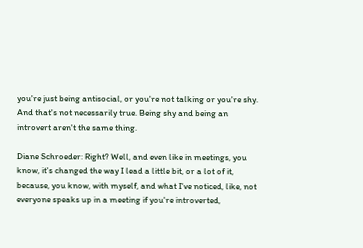you're just being antisocial, or you're not talking or you're shy. And that's not necessarily true. Being shy and being an introvert aren't the same thing.

Diane Schroeder: Right? Well, and even like in meetings, you know, it's changed the way I lead a little bit, or a lot of it, because, you know, with myself, and what I've noticed, like, not everyone speaks up in a meeting if you're introverted,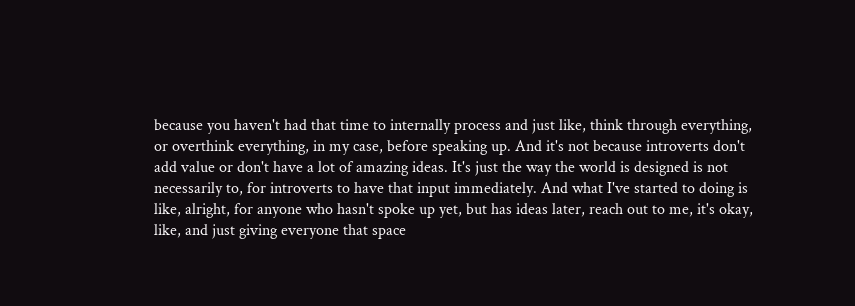because you haven't had that time to internally process and just like, think through everything, or overthink everything, in my case, before speaking up. And it's not because introverts don't add value or don't have a lot of amazing ideas. It's just the way the world is designed is not necessarily to, for introverts to have that input immediately. And what I've started to doing is like, alright, for anyone who hasn't spoke up yet, but has ideas later, reach out to me, it's okay, like, and just giving everyone that space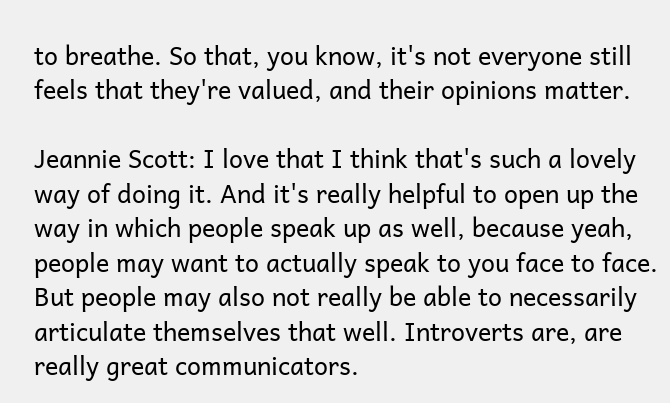to breathe. So that, you know, it's not everyone still feels that they're valued, and their opinions matter.

Jeannie Scott: I love that I think that's such a lovely way of doing it. And it's really helpful to open up the way in which people speak up as well, because yeah, people may want to actually speak to you face to face. But people may also not really be able to necessarily articulate themselves that well. Introverts are, are really great communicators.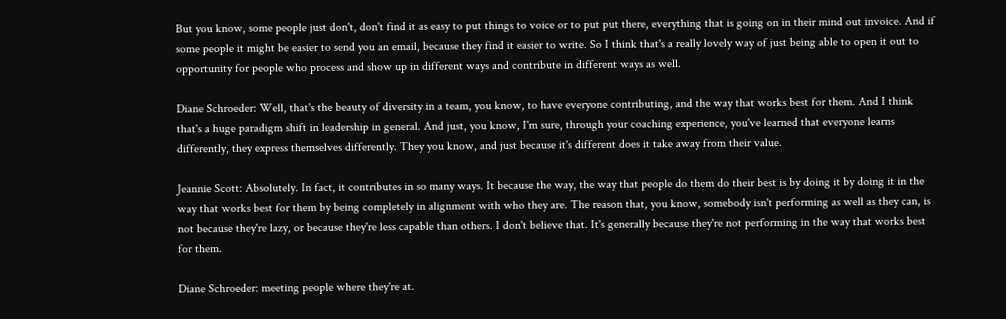But you know, some people just don't, don't find it as easy to put things to voice or to put put there, everything that is going on in their mind out invoice. And if some people it might be easier to send you an email, because they find it easier to write. So I think that's a really lovely way of just being able to open it out to opportunity for people who process and show up in different ways and contribute in different ways as well.

Diane Schroeder: Well, that's the beauty of diversity in a team, you know, to have everyone contributing, and the way that works best for them. And I think that's a huge paradigm shift in leadership in general. And just, you know, I'm sure, through your coaching experience, you've learned that everyone learns differently, they express themselves differently. They you know, and just because it's different does it take away from their value.

Jeannie Scott: Absolutely. In fact, it contributes in so many ways. It because the way, the way that people do them do their best is by doing it by doing it in the way that works best for them by being completely in alignment with who they are. The reason that, you know, somebody isn't performing as well as they can, is not because they're lazy, or because they're less capable than others. I don't believe that. It's generally because they're not performing in the way that works best for them.

Diane Schroeder: meeting people where they're at.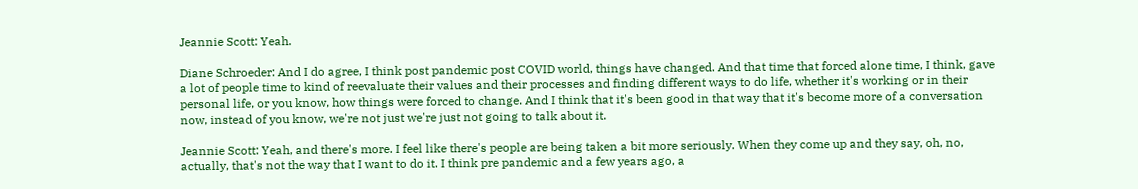Jeannie Scott: Yeah.

Diane Schroeder: And I do agree, I think post pandemic post COVID world, things have changed. And that time that forced alone time, I think, gave a lot of people time to kind of reevaluate their values and their processes and finding different ways to do life, whether it's working or in their personal life, or you know, how things were forced to change. And I think that it's been good in that way that it's become more of a conversation now, instead of you know, we're not just we're just not going to talk about it.

Jeannie Scott: Yeah, and there's more. I feel like there's people are being taken a bit more seriously. When they come up and they say, oh, no, actually, that's not the way that I want to do it. I think pre pandemic and a few years ago, a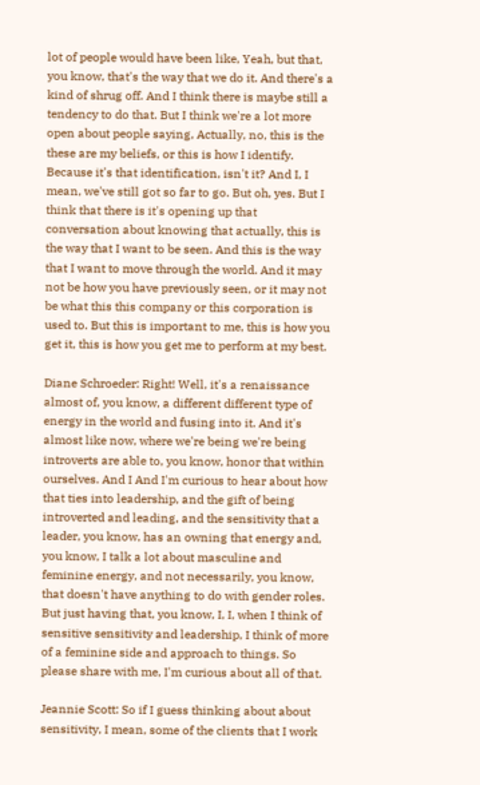lot of people would have been like, Yeah, but that, you know, that's the way that we do it. And there's a kind of shrug off. And I think there is maybe still a tendency to do that. But I think we're a lot more open about people saying, Actually, no, this is the these are my beliefs, or this is how I identify. Because it's that identification, isn't it? And I, I mean, we've still got so far to go. But oh, yes. But I think that there is it's opening up that conversation about knowing that actually, this is the way that I want to be seen. And this is the way that I want to move through the world. And it may not be how you have previously seen, or it may not be what this this company or this corporation is used to. But this is important to me, this is how you get it, this is how you get me to perform at my best.

Diane Schroeder: Right! Well, it's a renaissance almost of, you know, a different different type of energy in the world and fusing into it. And it's almost like now, where we're being we're being introverts are able to, you know, honor that within ourselves. And I And I'm curious to hear about how that ties into leadership, and the gift of being introverted and leading, and the sensitivity that a leader, you know, has an owning that energy and, you know, I talk a lot about masculine and feminine energy, and not necessarily, you know, that doesn't have anything to do with gender roles. But just having that, you know, I, I, when I think of sensitive sensitivity and leadership, I think of more of a feminine side and approach to things. So please share with me, I'm curious about all of that.

Jeannie Scott: So if I guess thinking about about sensitivity, I mean, some of the clients that I work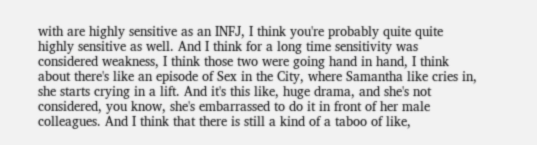with are highly sensitive as an INFJ, I think you're probably quite quite highly sensitive as well. And I think for a long time sensitivity was considered weakness, I think those two were going hand in hand, I think about there's like an episode of Sex in the City, where Samantha like cries in, she starts crying in a lift. And it's this like, huge drama, and she's not considered, you know, she's embarrassed to do it in front of her male colleagues. And I think that there is still a kind of a taboo of like,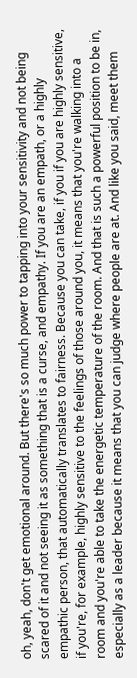oh, yeah, don't get emotional around. But there's so much power to tapping into your sensitivity and not being scared of it and not seeing it as something that is a curse, and empathy. If you are an empath, or a highly empathic person, that automatically translates to fairness. Because you can take, if you if you are highly sensitive, if you're, for example, highly sensitive to the feelings of those around you, it means that you're walking into a room and you're able to take the energetic temperature of the room. And that is such a powerful position to be in, especially as a leader because it means that you can judge where people are at. And like you said, meet them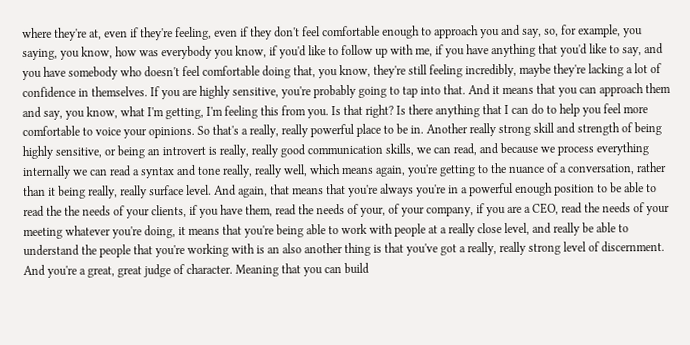where they're at, even if they're feeling, even if they don't feel comfortable enough to approach you and say, so, for example, you saying, you know, how was everybody you know, if you'd like to follow up with me, if you have anything that you'd like to say, and you have somebody who doesn't feel comfortable doing that, you know, they're still feeling incredibly, maybe they're lacking a lot of confidence in themselves. If you are highly sensitive, you're probably going to tap into that. And it means that you can approach them and say, you know, what I'm getting, I'm feeling this from you. Is that right? Is there anything that I can do to help you feel more comfortable to voice your opinions. So that's a really, really powerful place to be in. Another really strong skill and strength of being highly sensitive, or being an introvert is really, really good communication skills, we can read, and because we process everything internally we can read a syntax and tone really, really well, which means again, you're getting to the nuance of a conversation, rather than it being really, really surface level. And again, that means that you're always you're in a powerful enough position to be able to read the the needs of your clients, if you have them, read the needs of your, of your company, if you are a CEO, read the needs of your meeting whatever you're doing, it means that you're being able to work with people at a really close level, and really be able to understand the people that you're working with is an also another thing is that you've got a really, really strong level of discernment. And you're a great, great judge of character. Meaning that you can build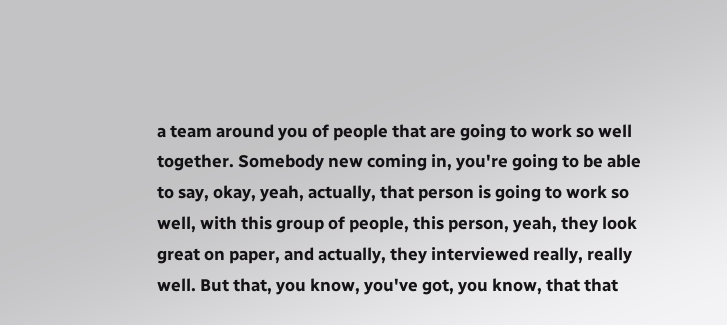a team around you of people that are going to work so well together. Somebody new coming in, you're going to be able to say, okay, yeah, actually, that person is going to work so well, with this group of people, this person, yeah, they look great on paper, and actually, they interviewed really, really well. But that, you know, you've got, you know, that that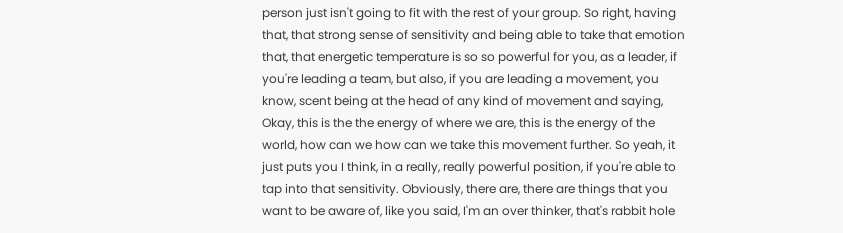person just isn't going to fit with the rest of your group. So right, having that, that strong sense of sensitivity and being able to take that emotion that, that energetic temperature is so so powerful for you, as a leader, if you're leading a team, but also, if you are leading a movement, you know, scent being at the head of any kind of movement and saying, Okay, this is the the energy of where we are, this is the energy of the world, how can we how can we take this movement further. So yeah, it just puts you I think, in a really, really powerful position, if you're able to tap into that sensitivity. Obviously, there are, there are things that you want to be aware of, like you said, I'm an over thinker, that's rabbit hole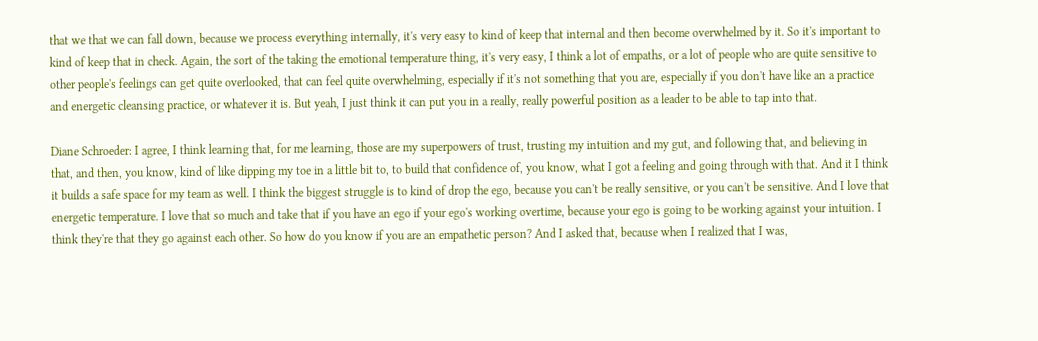that we that we can fall down, because we process everything internally, it's very easy to kind of keep that internal and then become overwhelmed by it. So it's important to kind of keep that in check. Again, the sort of the taking the emotional temperature thing, it's very easy, I think a lot of empaths, or a lot of people who are quite sensitive to other people's feelings can get quite overlooked, that can feel quite overwhelming, especially if it's not something that you are, especially if you don't have like an a practice and energetic cleansing practice, or whatever it is. But yeah, I just think it can put you in a really, really powerful position as a leader to be able to tap into that.

Diane Schroeder: I agree, I think learning that, for me learning, those are my superpowers of trust, trusting my intuition and my gut, and following that, and believing in that, and then, you know, kind of like dipping my toe in a little bit to, to build that confidence of, you know, what I got a feeling and going through with that. And it I think it builds a safe space for my team as well. I think the biggest struggle is to kind of drop the ego, because you can't be really sensitive, or you can't be sensitive. And I love that energetic temperature. I love that so much and take that if you have an ego if your ego's working overtime, because your ego is going to be working against your intuition. I think they're that they go against each other. So how do you know if you are an empathetic person? And I asked that, because when I realized that I was,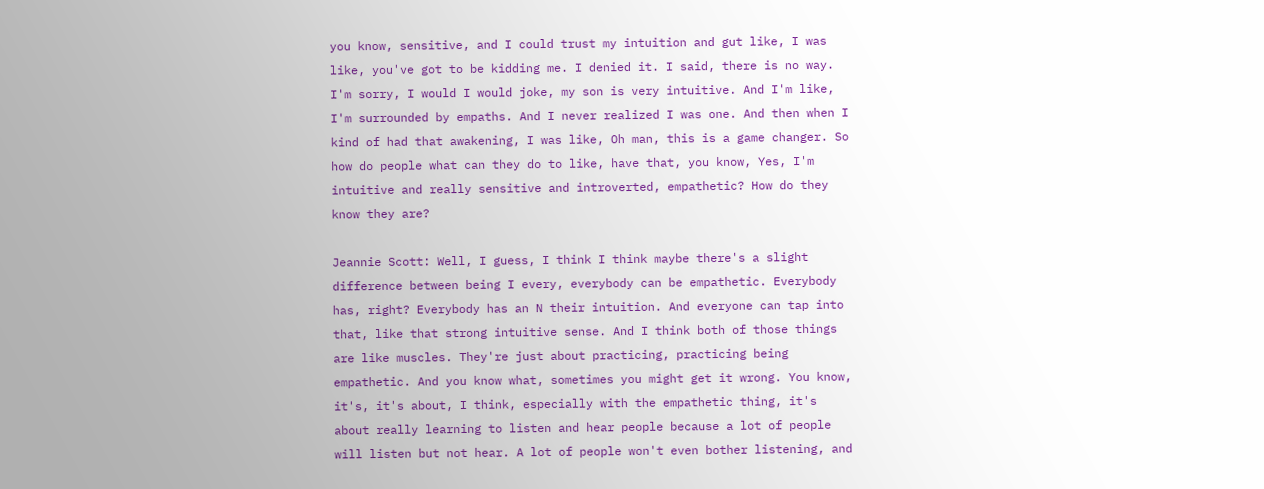you know, sensitive, and I could trust my intuition and gut like, I was like, you've got to be kidding me. I denied it. I said, there is no way. I'm sorry, I would I would joke, my son is very intuitive. And I'm like, I'm surrounded by empaths. And I never realized I was one. And then when I kind of had that awakening, I was like, Oh man, this is a game changer. So how do people what can they do to like, have that, you know, Yes, I'm intuitive and really sensitive and introverted, empathetic? How do they know they are?

Jeannie Scott: Well, I guess, I think I think maybe there's a slight difference between being I every, everybody can be empathetic. Everybody has, right? Everybody has an N their intuition. And everyone can tap into that, like that strong intuitive sense. And I think both of those things are like muscles. They're just about practicing, practicing being empathetic. And you know what, sometimes you might get it wrong. You know, it's, it's about, I think, especially with the empathetic thing, it's about really learning to listen and hear people because a lot of people will listen but not hear. A lot of people won't even bother listening, and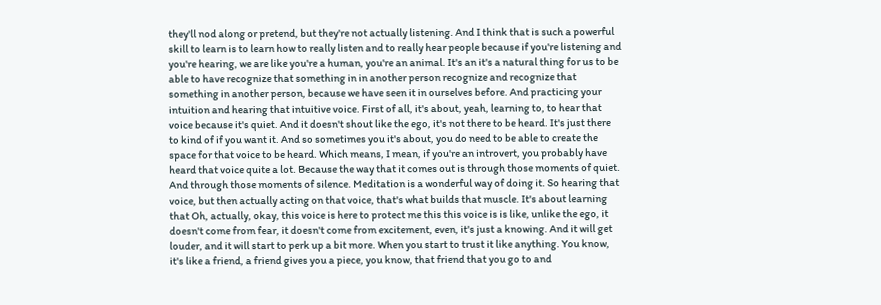they'll nod along or pretend, but they're not actually listening. And I think that is such a powerful skill to learn is to learn how to really listen and to really hear people because if you're listening and you're hearing, we are like you're a human, you're an animal. It's an it's a natural thing for us to be able to have recognize that something in in another person recognize and recognize that something in another person, because we have seen it in ourselves before. And practicing your intuition and hearing that intuitive voice. First of all, it's about, yeah, learning to, to hear that voice because it's quiet. And it doesn't shout like the ego, it's not there to be heard. It's just there to kind of if you want it. And so sometimes you it's about, you do need to be able to create the space for that voice to be heard. Which means, I mean, if you're an introvert, you probably have heard that voice quite a lot. Because the way that it comes out is through those moments of quiet. And through those moments of silence. Meditation is a wonderful way of doing it. So hearing that voice, but then actually acting on that voice, that's what builds that muscle. It's about learning that Oh, actually, okay, this voice is here to protect me this this voice is is like, unlike the ego, it doesn't come from fear, it doesn't come from excitement, even, it's just a knowing. And it will get louder, and it will start to perk up a bit more. When you start to trust it like anything. You know, it's like a friend, a friend gives you a piece, you know, that friend that you go to and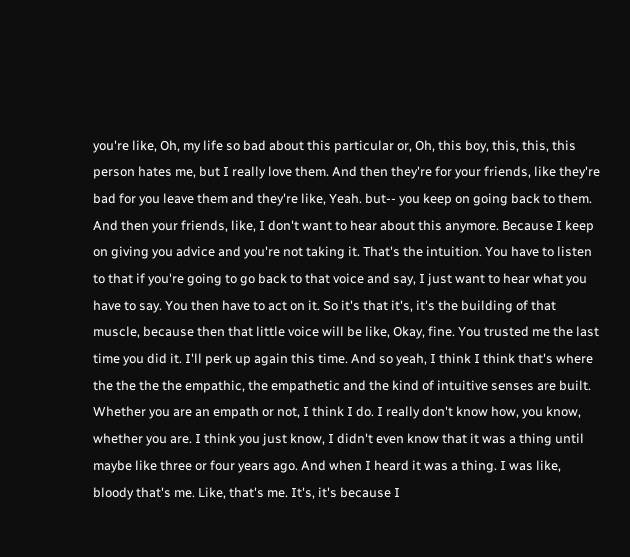you're like, Oh, my life so bad about this particular or, Oh, this boy, this, this, this person hates me, but I really love them. And then they're for your friends, like they're bad for you leave them and they're like, Yeah. but-- you keep on going back to them. And then your friends, like, I don't want to hear about this anymore. Because I keep on giving you advice and you're not taking it. That's the intuition. You have to listen to that if you're going to go back to that voice and say, I just want to hear what you have to say. You then have to act on it. So it's that it's, it's the building of that muscle, because then that little voice will be like, Okay, fine. You trusted me the last time you did it. I'll perk up again this time. And so yeah, I think I think that's where the the the the empathic, the empathetic and the kind of intuitive senses are built. Whether you are an empath or not, I think I do. I really don't know how, you know, whether you are. I think you just know, I didn't even know that it was a thing until maybe like three or four years ago. And when I heard it was a thing. I was like, bloody that's me. Like, that's me. It's, it's because I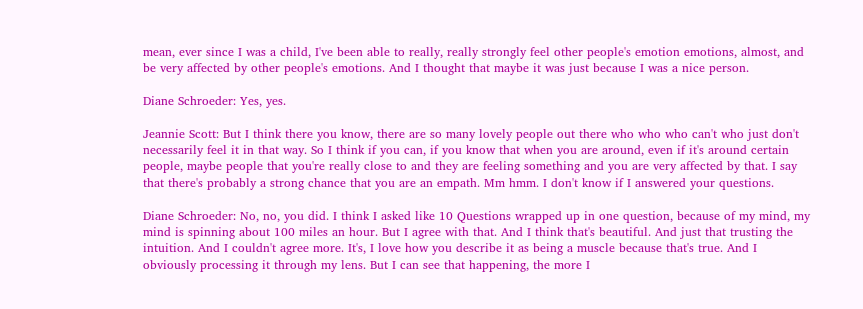mean, ever since I was a child, I've been able to really, really strongly feel other people's emotion emotions, almost, and be very affected by other people's emotions. And I thought that maybe it was just because I was a nice person.

Diane Schroeder: Yes, yes.

Jeannie Scott: But I think there you know, there are so many lovely people out there who who who can't who just don't necessarily feel it in that way. So I think if you can, if you know that when you are around, even if it's around certain people, maybe people that you're really close to and they are feeling something and you are very affected by that. I say that there's probably a strong chance that you are an empath. Mm hmm. I don't know if I answered your questions.

Diane Schroeder: No, no, you did. I think I asked like 10 Questions wrapped up in one question, because of my mind, my mind is spinning about 100 miles an hour. But I agree with that. And I think that's beautiful. And just that trusting the intuition. And I couldn't agree more. It's, I love how you describe it as being a muscle because that's true. And I obviously processing it through my lens. But I can see that happening, the more I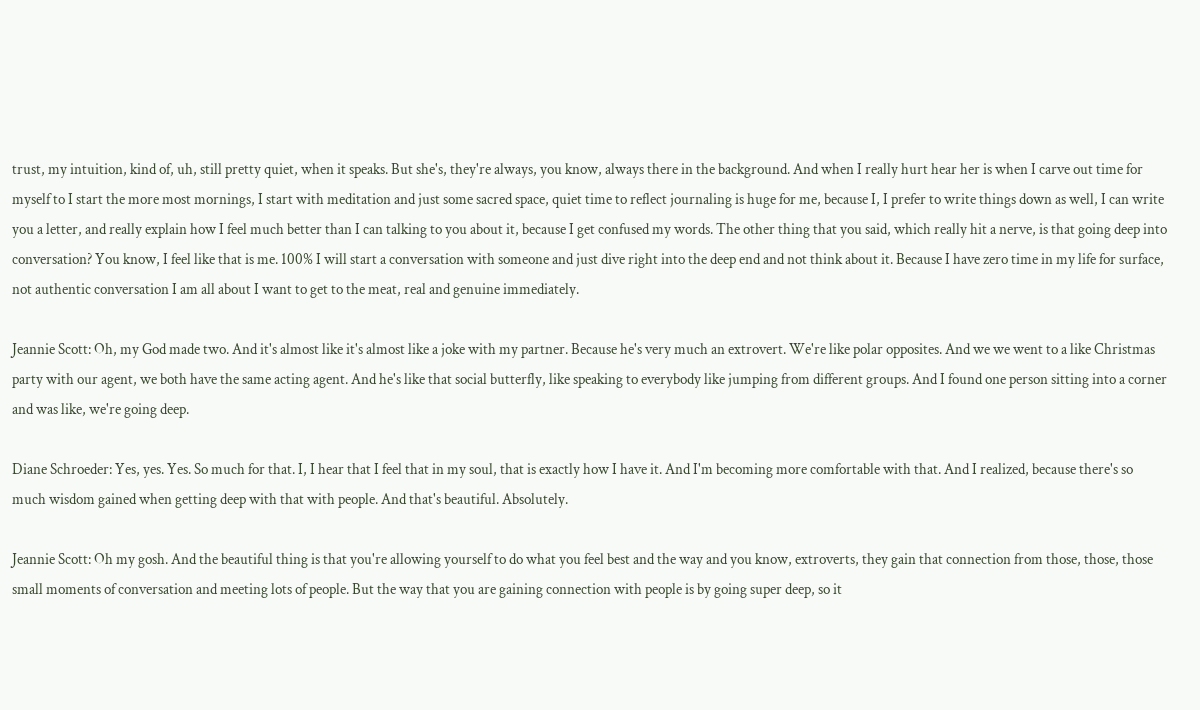trust, my intuition, kind of, uh, still pretty quiet, when it speaks. But she's, they're always, you know, always there in the background. And when I really hurt hear her is when I carve out time for myself to I start the more most mornings, I start with meditation and just some sacred space, quiet time to reflect journaling is huge for me, because I, I prefer to write things down as well, I can write you a letter, and really explain how I feel much better than I can talking to you about it, because I get confused my words. The other thing that you said, which really hit a nerve, is that going deep into conversation? You know, I feel like that is me. 100% I will start a conversation with someone and just dive right into the deep end and not think about it. Because I have zero time in my life for surface, not authentic conversation I am all about I want to get to the meat, real and genuine immediately.

Jeannie Scott: Oh, my God made two. And it's almost like it's almost like a joke with my partner. Because he's very much an extrovert. We're like polar opposites. And we we went to a like Christmas party with our agent, we both have the same acting agent. And he's like that social butterfly, like speaking to everybody like jumping from different groups. And I found one person sitting into a corner and was like, we're going deep.

Diane Schroeder: Yes, yes. Yes. So much for that. I, I hear that I feel that in my soul, that is exactly how I have it. And I'm becoming more comfortable with that. And I realized, because there's so much wisdom gained when getting deep with that with people. And that's beautiful. Absolutely.

Jeannie Scott: Oh my gosh. And the beautiful thing is that you're allowing yourself to do what you feel best and the way and you know, extroverts, they gain that connection from those, those, those small moments of conversation and meeting lots of people. But the way that you are gaining connection with people is by going super deep, so it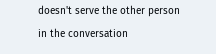doesn't serve the other person in the conversation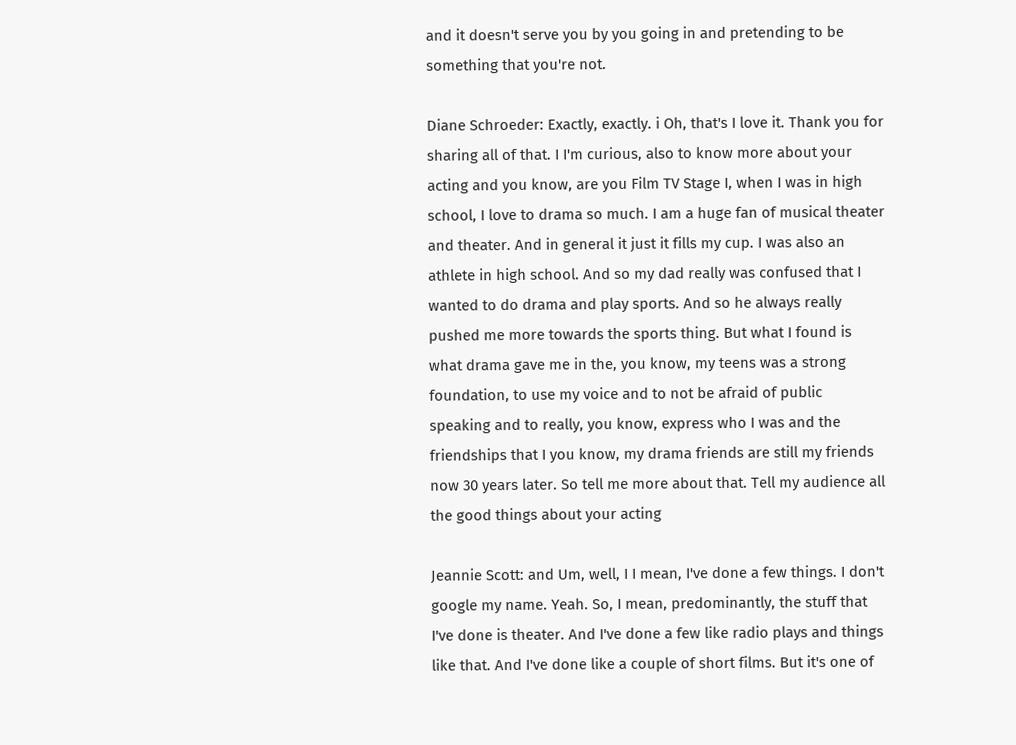and it doesn't serve you by you going in and pretending to be something that you're not.

Diane Schroeder: Exactly, exactly. i Oh, that's I love it. Thank you for sharing all of that. I I'm curious, also to know more about your acting and you know, are you Film TV Stage I, when I was in high school, I love to drama so much. I am a huge fan of musical theater and theater. And in general it just it fills my cup. I was also an athlete in high school. And so my dad really was confused that I wanted to do drama and play sports. And so he always really pushed me more towards the sports thing. But what I found is what drama gave me in the, you know, my teens was a strong foundation, to use my voice and to not be afraid of public speaking and to really, you know, express who I was and the friendships that I you know, my drama friends are still my friends now 30 years later. So tell me more about that. Tell my audience all the good things about your acting

Jeannie Scott: and Um, well, I I mean, I've done a few things. I don't google my name. Yeah. So, I mean, predominantly, the stuff that I've done is theater. And I've done a few like radio plays and things like that. And I've done like a couple of short films. But it's one of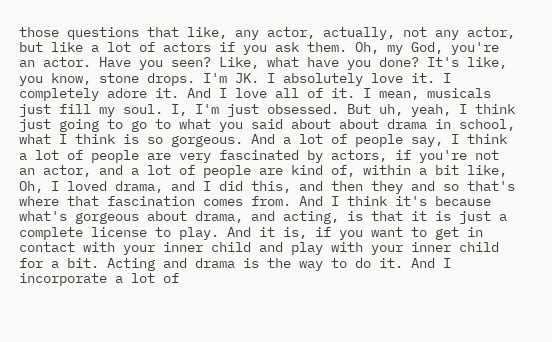those questions that like, any actor, actually, not any actor, but like a lot of actors if you ask them. Oh, my God, you're an actor. Have you seen? Like, what have you done? It's like, you know, stone drops. I'm JK. I absolutely love it. I completely adore it. And I love all of it. I mean, musicals just fill my soul. I, I'm just obsessed. But uh, yeah, I think just going to go to what you said about about drama in school, what I think is so gorgeous. And a lot of people say, I think a lot of people are very fascinated by actors, if you're not an actor, and a lot of people are kind of, within a bit like, Oh, I loved drama, and I did this, and then they and so that's where that fascination comes from. And I think it's because what's gorgeous about drama, and acting, is that it is just a complete license to play. And it is, if you want to get in contact with your inner child and play with your inner child for a bit. Acting and drama is the way to do it. And I incorporate a lot of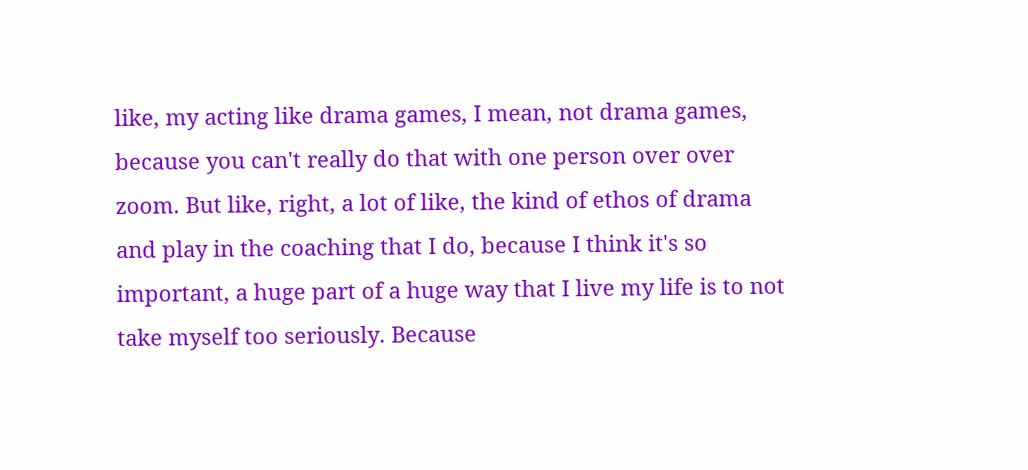like, my acting like drama games, I mean, not drama games, because you can't really do that with one person over over zoom. But like, right, a lot of like, the kind of ethos of drama and play in the coaching that I do, because I think it's so important, a huge part of a huge way that I live my life is to not take myself too seriously. Because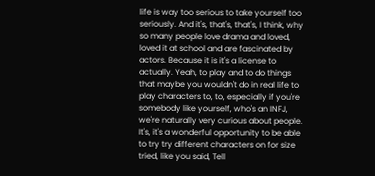life is way too serious to take yourself too seriously. And it's, that's, that's, I think, why so many people love drama and loved, loved it at school and are fascinated by actors. Because it is it's a license to actually. Yeah, to play and to do things that maybe you wouldn't do in real life to play characters to, to, especially if you're somebody like yourself, who's an INFJ, we're naturally very curious about people. It's, it's a wonderful opportunity to be able to try try different characters on for size tried, like you said, Tell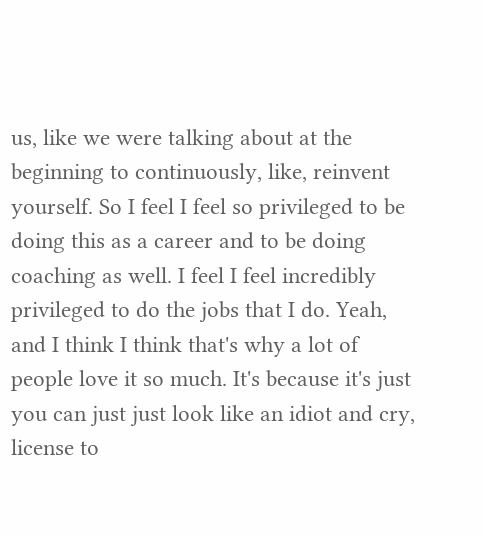us, like we were talking about at the beginning to continuously, like, reinvent yourself. So I feel I feel so privileged to be doing this as a career and to be doing coaching as well. I feel I feel incredibly privileged to do the jobs that I do. Yeah, and I think I think that's why a lot of people love it so much. It's because it's just you can just just look like an idiot and cry, license to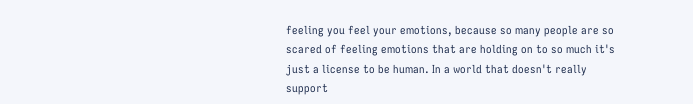feeling you feel your emotions, because so many people are so scared of feeling emotions that are holding on to so much it's just a license to be human. In a world that doesn't really support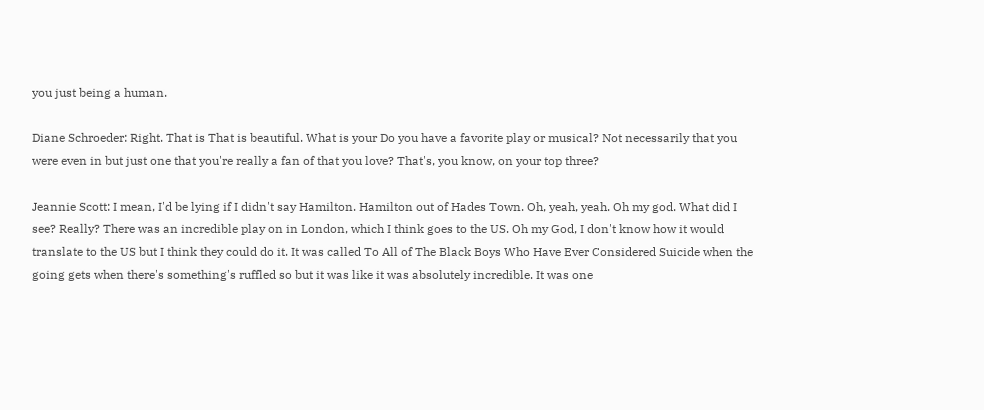you just being a human.

Diane Schroeder: Right. That is That is beautiful. What is your Do you have a favorite play or musical? Not necessarily that you were even in but just one that you're really a fan of that you love? That's, you know, on your top three?

Jeannie Scott: I mean, I'd be lying if I didn't say Hamilton. Hamilton out of Hades Town. Oh, yeah, yeah. Oh my god. What did I see? Really? There was an incredible play on in London, which I think goes to the US. Oh my God, I don't know how it would translate to the US but I think they could do it. It was called To All of The Black Boys Who Have Ever Considered Suicide when the going gets when there's something's ruffled so but it was like it was absolutely incredible. It was one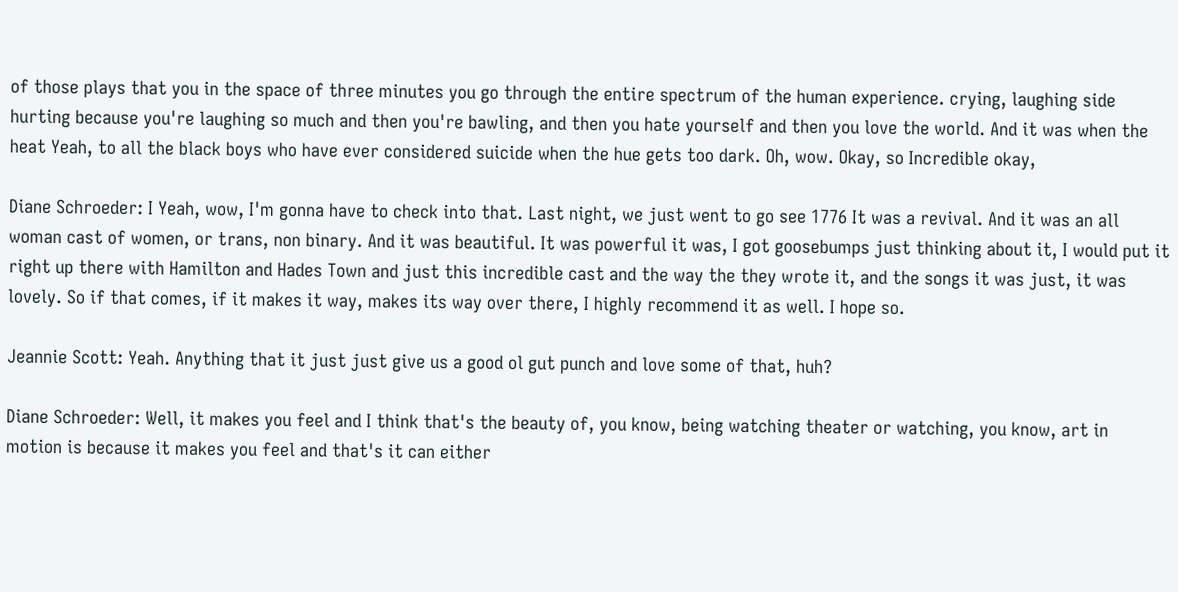of those plays that you in the space of three minutes you go through the entire spectrum of the human experience. crying, laughing side hurting because you're laughing so much and then you're bawling, and then you hate yourself and then you love the world. And it was when the heat Yeah, to all the black boys who have ever considered suicide when the hue gets too dark. Oh, wow. Okay, so Incredible okay,

Diane Schroeder: I Yeah, wow, I'm gonna have to check into that. Last night, we just went to go see 1776 It was a revival. And it was an all woman cast of women, or trans, non binary. And it was beautiful. It was powerful it was, I got goosebumps just thinking about it, I would put it right up there with Hamilton and Hades Town and just this incredible cast and the way the they wrote it, and the songs it was just, it was lovely. So if that comes, if it makes it way, makes its way over there, I highly recommend it as well. I hope so.

Jeannie Scott: Yeah. Anything that it just just give us a good ol gut punch and love some of that, huh?

Diane Schroeder: Well, it makes you feel and I think that's the beauty of, you know, being watching theater or watching, you know, art in motion is because it makes you feel and that's it can either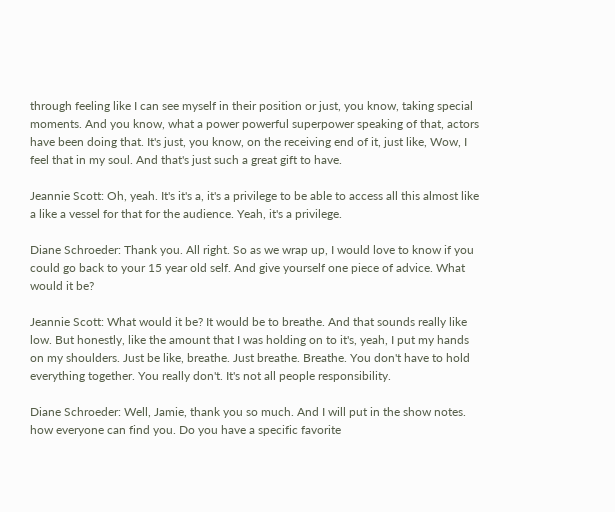through feeling like I can see myself in their position or just, you know, taking special moments. And you know, what a power powerful superpower speaking of that, actors have been doing that. It's just, you know, on the receiving end of it, just like, Wow, I feel that in my soul. And that's just such a great gift to have.

Jeannie Scott: Oh, yeah. It's it's a, it's a privilege to be able to access all this almost like a like a vessel for that for the audience. Yeah, it's a privilege.

Diane Schroeder: Thank you. All right. So as we wrap up, I would love to know if you could go back to your 15 year old self. And give yourself one piece of advice. What would it be?

Jeannie Scott: What would it be? It would be to breathe. And that sounds really like low. But honestly, like the amount that I was holding on to it's, yeah, I put my hands on my shoulders. Just be like, breathe. Just breathe. Breathe. You don't have to hold everything together. You really don't. It's not all people responsibility.

Diane Schroeder: Well, Jamie, thank you so much. And I will put in the show notes. how everyone can find you. Do you have a specific favorite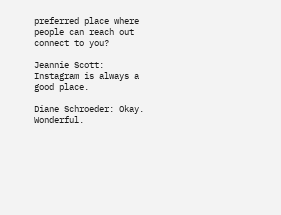preferred place where people can reach out connect to you?

Jeannie Scott: Instagram is always a good place.

Diane Schroeder: Okay. Wonderful.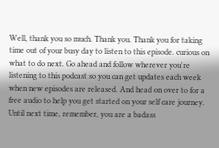Well, thank you so much. Thank you. Thank you for taking time out of your busy day to listen to this episode. curious on what to do next. Go ahead and follow wherever you're listening to this podcast so you can get updates each week when new episodes are released. And head on over to for a free audio to help you get started on your self care journey. Until next time, remember, you are a badass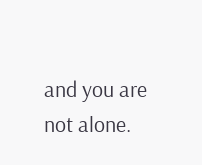and you are not alone.